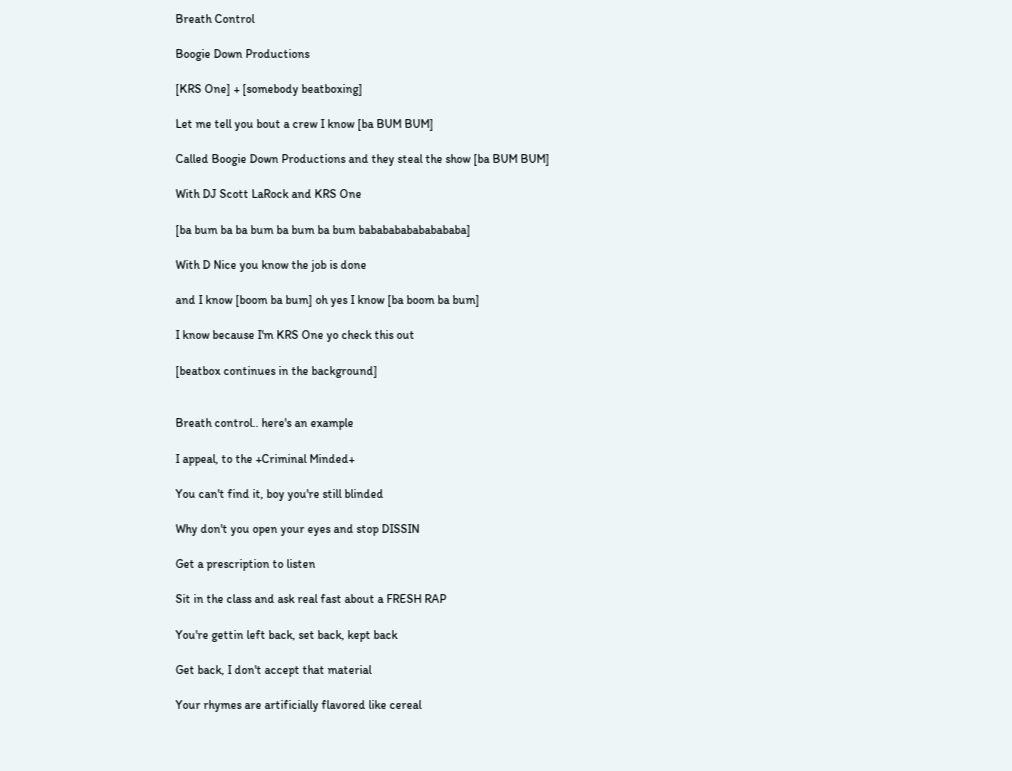Breath Control

Boogie Down Productions

[KRS One] + [somebody beatboxing]

Let me tell you bout a crew I know [ba BUM BUM]

Called Boogie Down Productions and they steal the show [ba BUM BUM]

With DJ Scott LaRock and KRS One

[ba bum ba ba bum ba bum ba bum bababababababababa]

With D Nice you know the job is done

and I know [boom ba bum] oh yes I know [ba boom ba bum]

I know because I'm KRS One yo check this out

[beatbox continues in the background]


Breath control.. here's an example

I appeal, to the +Criminal Minded+

You can't find it, boy you're still blinded

Why don't you open your eyes and stop DISSIN

Get a prescription to listen

Sit in the class and ask real fast about a FRESH RAP

You're gettin left back, set back, kept back

Get back, I don't accept that material

Your rhymes are artificially flavored like cereal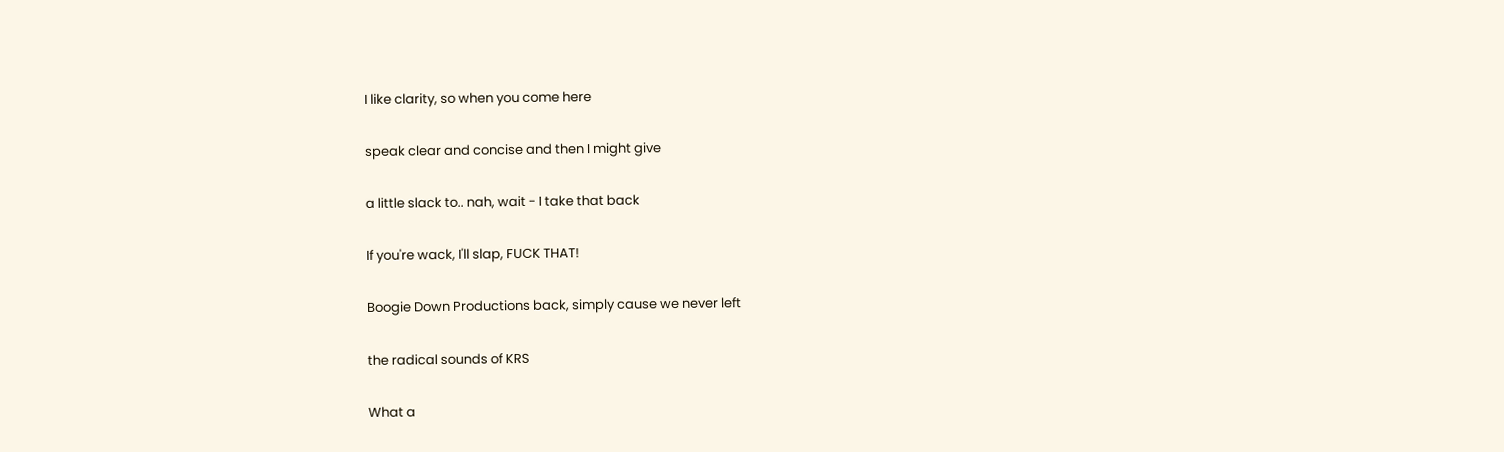I like clarity, so when you come here

speak clear and concise and then I might give

a little slack to.. nah, wait - I take that back

If you're wack, I'll slap, FUCK THAT!

Boogie Down Productions back, simply cause we never left

the radical sounds of KRS

What a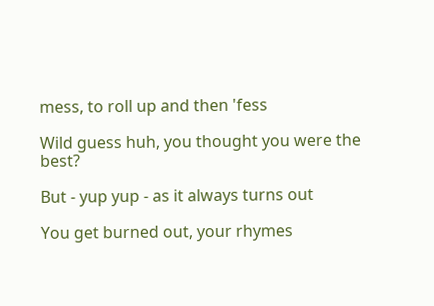mess, to roll up and then 'fess

Wild guess huh, you thought you were the best?

But - yup yup - as it always turns out

You get burned out, your rhymes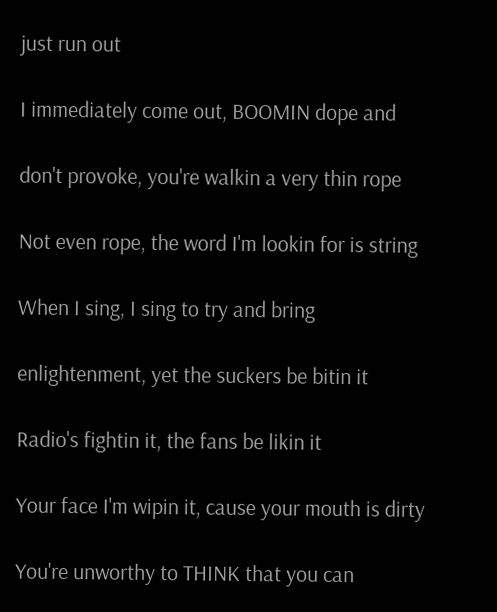just run out

I immediately come out, BOOMIN dope and

don't provoke, you're walkin a very thin rope

Not even rope, the word I'm lookin for is string

When I sing, I sing to try and bring

enlightenment, yet the suckers be bitin it

Radio's fightin it, the fans be likin it

Your face I'm wipin it, cause your mouth is dirty

You're unworthy to THINK that you can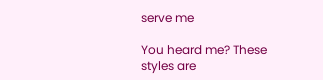serve me

You heard me? These styles are